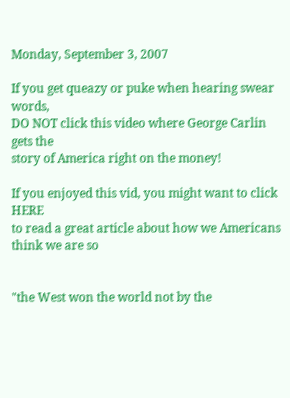Monday, September 3, 2007

If you get queazy or puke when hearing swear words,
DO NOT click this video where George Carlin gets the
story of America right on the money!

If you enjoyed this vid, you might want to click HERE
to read a great article about how we Americans think we are so


"the West won the world not by the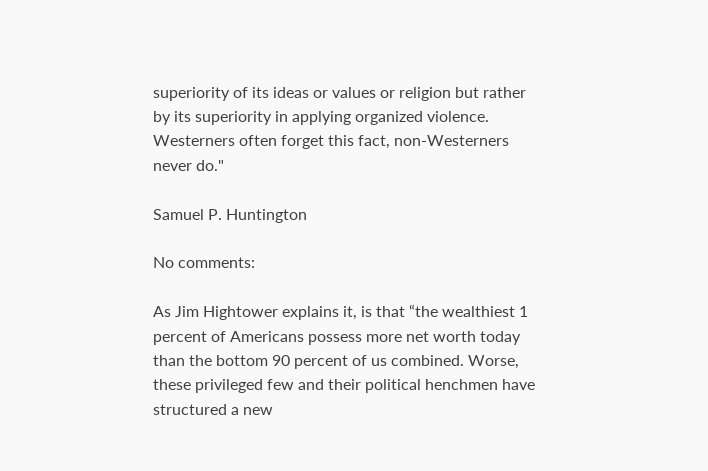superiority of its ideas or values or religion but rather by its superiority in applying organized violence. Westerners often forget this fact, non-Westerners never do."

Samuel P. Huntington

No comments:

As Jim Hightower explains it, is that “the wealthiest 1 percent of Americans possess more net worth today than the bottom 90 percent of us combined. Worse, these privileged few and their political henchmen have structured a new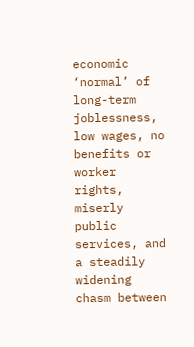economic ‘normal’ of long-term joblessness, low wages, no benefits or worker rights, miserly public services, and a steadily widening chasm between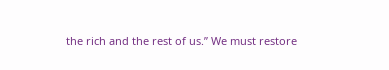the rich and the rest of us.” We must restore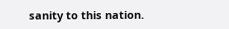sanity to this nation.